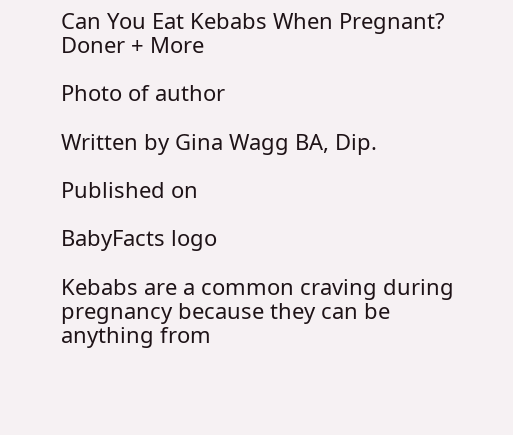Can You Eat Kebabs When Pregnant? Doner + More

Photo of author

Written by Gina Wagg BA, Dip.

Published on

BabyFacts logo

Kebabs are a common craving during pregnancy because they can be anything from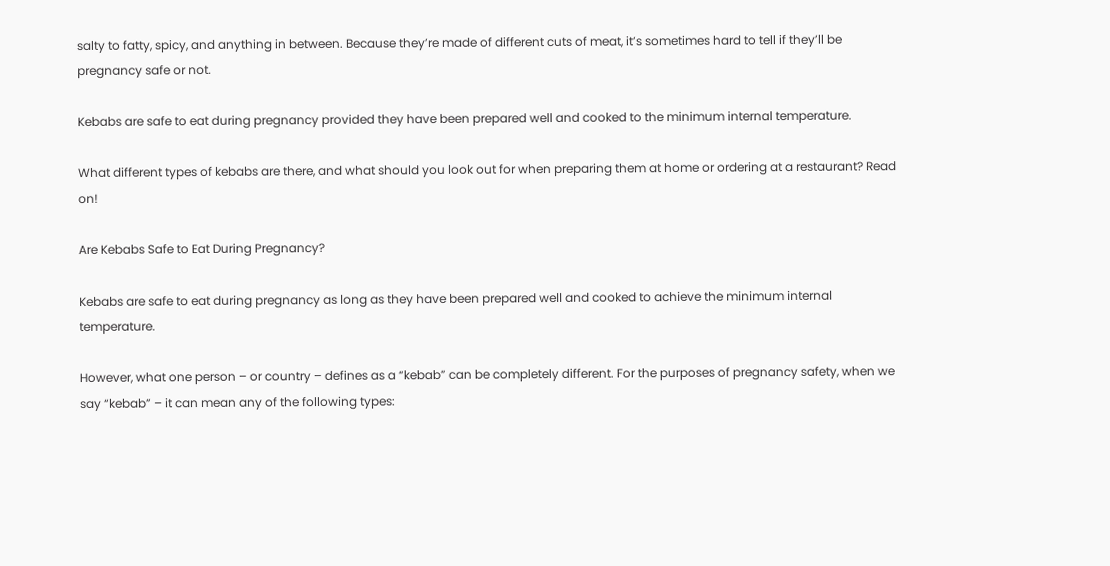salty to fatty, spicy, and anything in between. Because they’re made of different cuts of meat, it’s sometimes hard to tell if they’ll be pregnancy safe or not.

Kebabs are safe to eat during pregnancy provided they have been prepared well and cooked to the minimum internal temperature.

What different types of kebabs are there, and what should you look out for when preparing them at home or ordering at a restaurant? Read on!

Are Kebabs Safe to Eat During Pregnancy?

Kebabs are safe to eat during pregnancy as long as they have been prepared well and cooked to achieve the minimum internal temperature.

However, what one person – or country – defines as a “kebab” can be completely different. For the purposes of pregnancy safety, when we say “kebab” – it can mean any of the following types: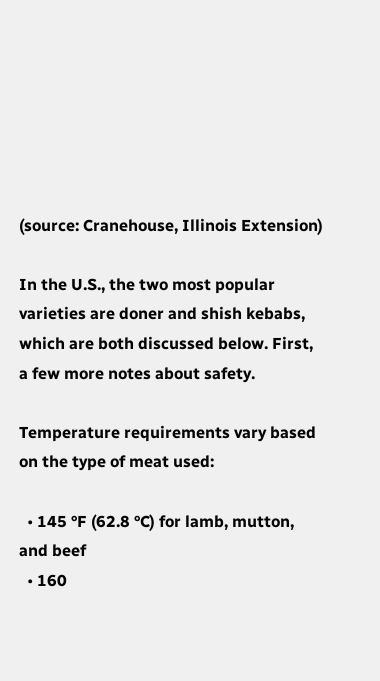(source: Cranehouse, Illinois Extension)

In the U.S., the two most popular varieties are doner and shish kebabs, which are both discussed below. First, a few more notes about safety.

Temperature requirements vary based on the type of meat used:

  • 145 °F (62.8 °C) for lamb, mutton, and beef
  • 160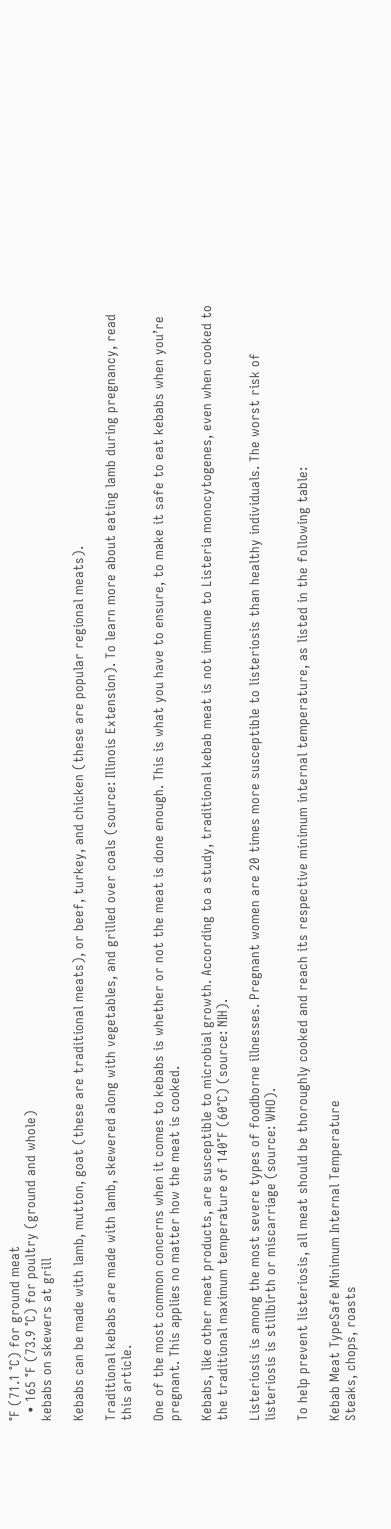°F (71.1 °C) for ground meat
  • 165 °F (73.9 °C) for poultry (ground and whole)
kebabs on skewers at grill

Kebabs can be made with lamb, mutton, goat (these are traditional meats), or beef, turkey, and chicken (these are popular regional meats).

Traditional kebabs are made with lamb, skewered along with vegetables, and grilled over coals (source: Illinois Extension). To learn more about eating lamb during pregnancy, read this article.

One of the most common concerns when it comes to kebabs is whether or not the meat is done enough. This is what you have to ensure, to make it safe to eat kebabs when you’re pregnant. This applies no matter how the meat is cooked.

Kebabs, like other meat products, are susceptible to microbial growth. According to a study, traditional kebab meat is not immune to Listeria monocytogenes, even when cooked to the traditional maximum temperature of 140°F (60°C) (source: NIH).

Listeriosis is among the most severe types of foodborne illnesses. Pregnant women are 20 times more susceptible to listeriosis than healthy individuals. The worst risk of listeriosis is stillbirth or miscarriage (source: WHO).

To help prevent listeriosis, all meat should be thoroughly cooked and reach its respective minimum internal temperature, as listed in the following table:

Kebab Meat TypeSafe Minimum Internal Temperature
Steaks, chops, roasts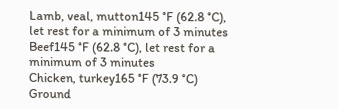Lamb, veal, mutton145 °F (62.8 °C), let rest for a minimum of 3 minutes
Beef145 °F (62.8 °C), let rest for a minimum of 3 minutes
Chicken, turkey165 °F (73.9 °C)
Ground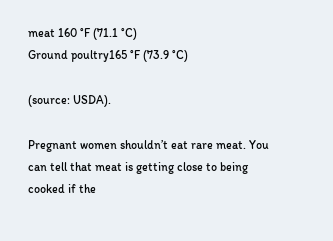meat 160 °F (71.1 °C)
Ground poultry165 °F (73.9 °C)

(source: USDA).

Pregnant women shouldn’t eat rare meat. You can tell that meat is getting close to being cooked if the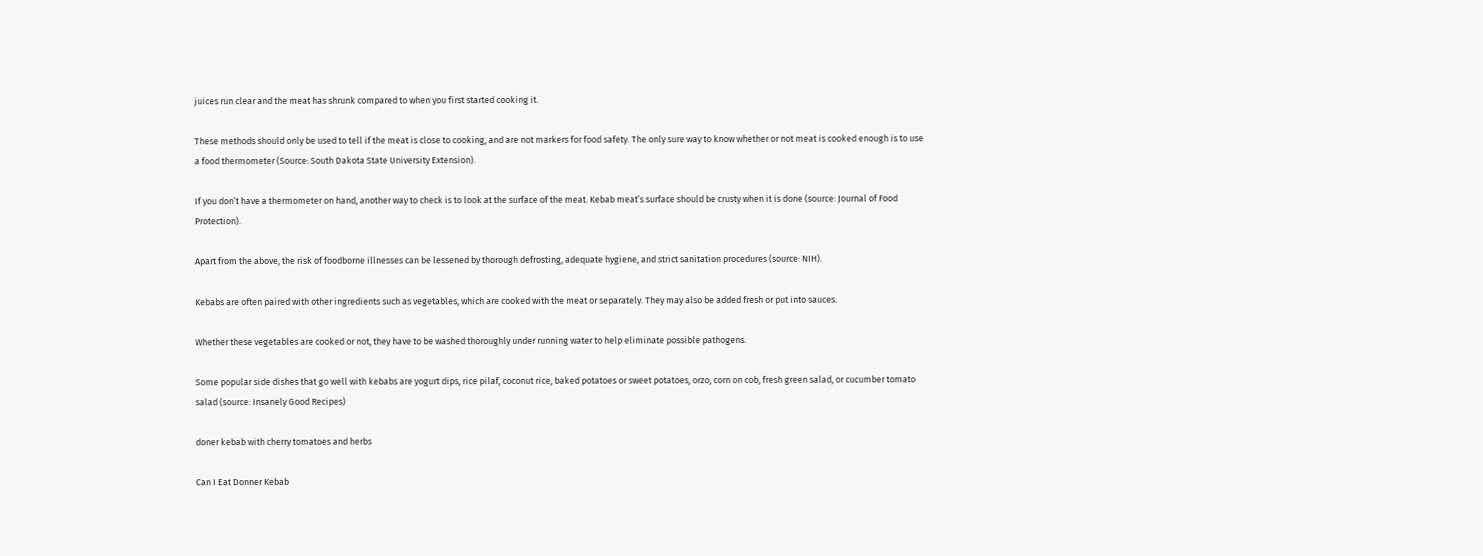juices run clear and the meat has shrunk compared to when you first started cooking it.

These methods should only be used to tell if the meat is close to cooking, and are not markers for food safety. The only sure way to know whether or not meat is cooked enough is to use a food thermometer (Source: South Dakota State University Extension).

If you don’t have a thermometer on hand, another way to check is to look at the surface of the meat. Kebab meat’s surface should be crusty when it is done (source: Journal of Food Protection).

Apart from the above, the risk of foodborne illnesses can be lessened by thorough defrosting, adequate hygiene, and strict sanitation procedures (source: NIH).

Kebabs are often paired with other ingredients such as vegetables, which are cooked with the meat or separately. They may also be added fresh or put into sauces.

Whether these vegetables are cooked or not, they have to be washed thoroughly under running water to help eliminate possible pathogens.

Some popular side dishes that go well with kebabs are yogurt dips, rice pilaf, coconut rice, baked potatoes or sweet potatoes, orzo, corn on cob, fresh green salad, or cucumber tomato salad (source: Insanely Good Recipes)

doner kebab with cherry tomatoes and herbs

Can I Eat Donner Kebab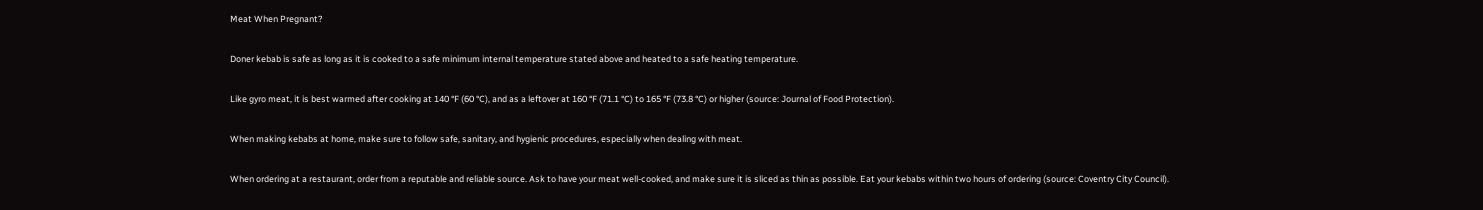Meat When Pregnant?

Doner kebab is safe as long as it is cooked to a safe minimum internal temperature stated above and heated to a safe heating temperature.

Like gyro meat, it is best warmed after cooking at 140 °F (60 °C), and as a leftover at 160 °F (71.1 °C) to 165 °F (73.8 °C) or higher (source: Journal of Food Protection).

When making kebabs at home, make sure to follow safe, sanitary, and hygienic procedures, especially when dealing with meat.

When ordering at a restaurant, order from a reputable and reliable source. Ask to have your meat well-cooked, and make sure it is sliced as thin as possible. Eat your kebabs within two hours of ordering (source: Coventry City Council).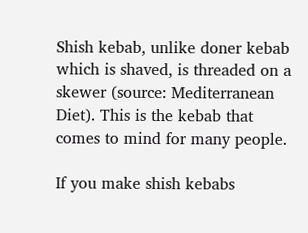Shish kebab, unlike doner kebab which is shaved, is threaded on a skewer (source: Mediterranean Diet). This is the kebab that comes to mind for many people.

If you make shish kebabs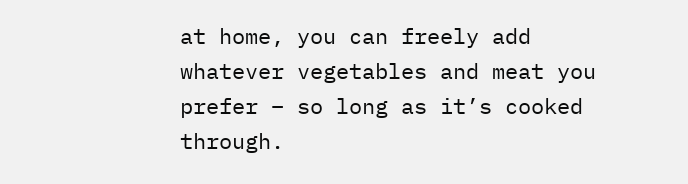at home, you can freely add whatever vegetables and meat you prefer – so long as it’s cooked through.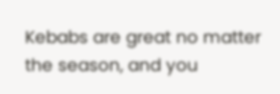Kebabs are great no matter the season, and you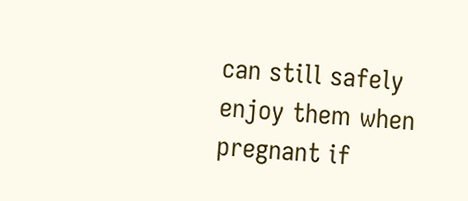can still safely enjoy them when pregnant if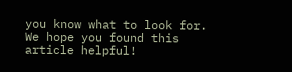you know what to look for. We hope you found this article helpful!